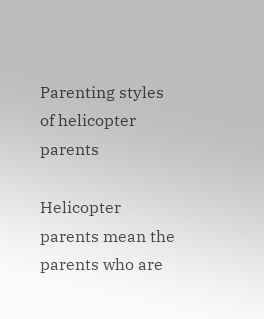Parenting styles of helicopter parents

Helicopter parents mean the parents who are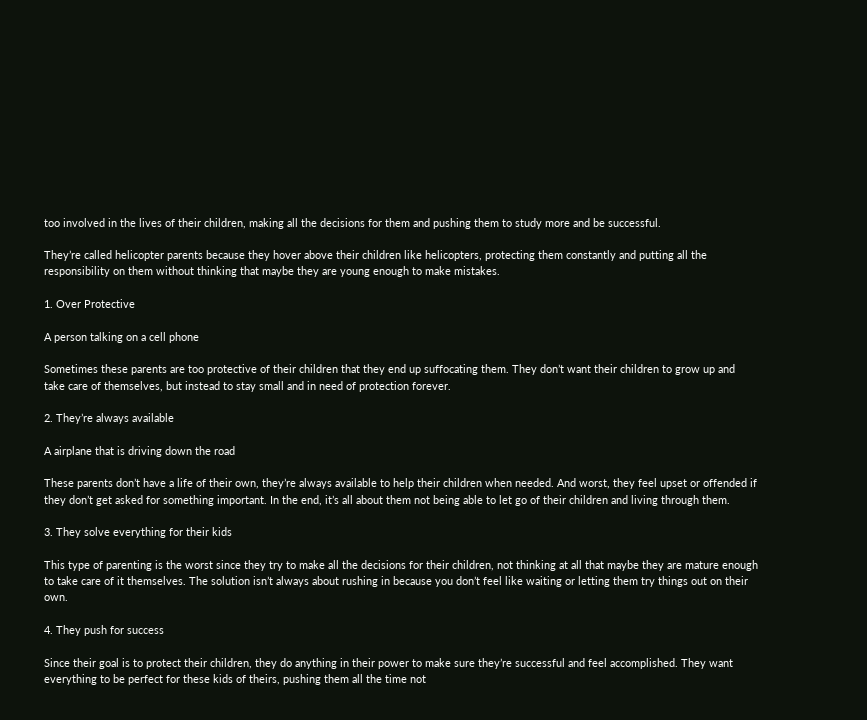too involved in the lives of their children, making all the decisions for them and pushing them to study more and be successful.

They’re called helicopter parents because they hover above their children like helicopters, protecting them constantly and putting all the responsibility on them without thinking that maybe they are young enough to make mistakes.

1. Over Protective

A person talking on a cell phone

Sometimes these parents are too protective of their children that they end up suffocating them. They don’t want their children to grow up and take care of themselves, but instead to stay small and in need of protection forever.

2. They’re always available

A airplane that is driving down the road

These parents don’t have a life of their own, they’re always available to help their children when needed. And worst, they feel upset or offended if they don’t get asked for something important. In the end, it’s all about them not being able to let go of their children and living through them.

3. They solve everything for their kids

This type of parenting is the worst since they try to make all the decisions for their children, not thinking at all that maybe they are mature enough to take care of it themselves. The solution isn’t always about rushing in because you don’t feel like waiting or letting them try things out on their own.

4. They push for success

Since their goal is to protect their children, they do anything in their power to make sure they’re successful and feel accomplished. They want everything to be perfect for these kids of theirs, pushing them all the time not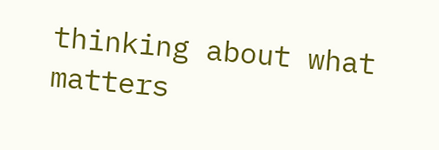thinking about what matters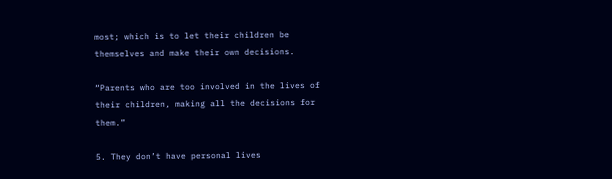most; which is to let their children be themselves and make their own decisions.

“Parents who are too involved in the lives of their children, making all the decisions for them.”

5. They don’t have personal lives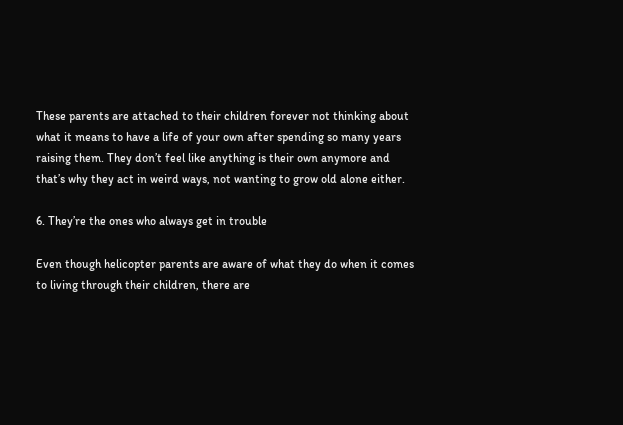These parents are attached to their children forever not thinking about what it means to have a life of your own after spending so many years raising them. They don’t feel like anything is their own anymore and that’s why they act in weird ways, not wanting to grow old alone either.

6. They’re the ones who always get in trouble

Even though helicopter parents are aware of what they do when it comes to living through their children, there are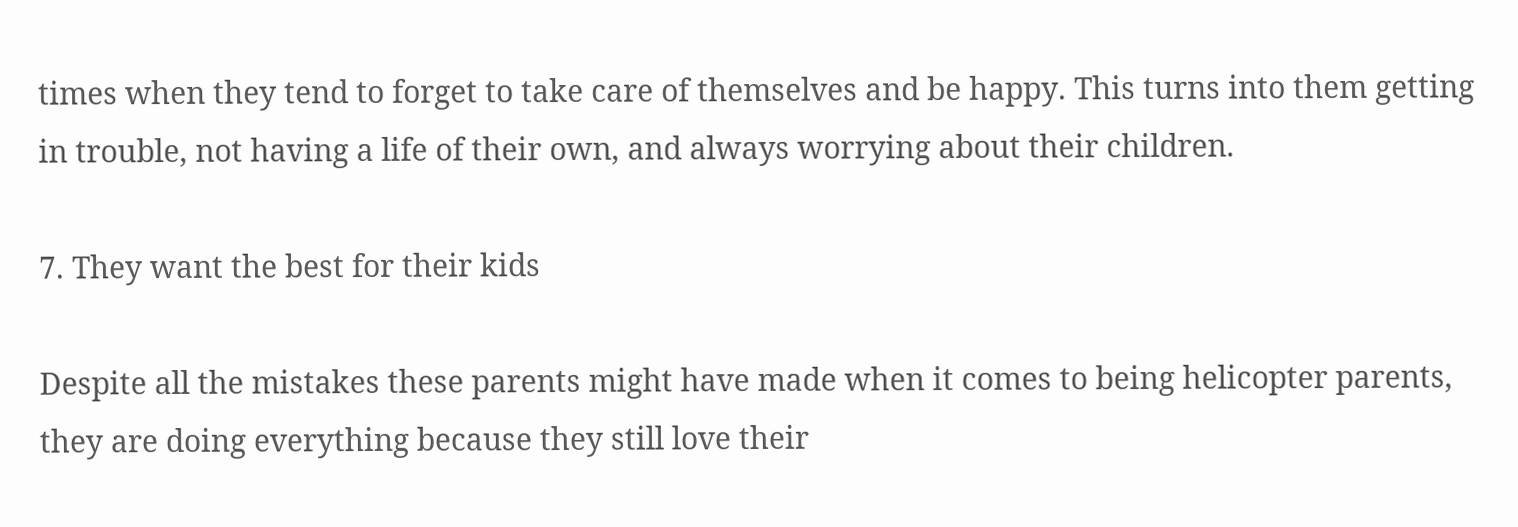times when they tend to forget to take care of themselves and be happy. This turns into them getting in trouble, not having a life of their own, and always worrying about their children.

7. They want the best for their kids

Despite all the mistakes these parents might have made when it comes to being helicopter parents, they are doing everything because they still love their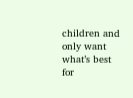children and only want what’s best for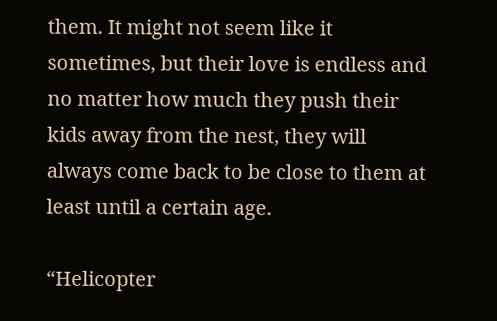them. It might not seem like it sometimes, but their love is endless and no matter how much they push their kids away from the nest, they will always come back to be close to them at least until a certain age.

“Helicopter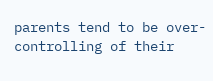parents tend to be over-controlling of their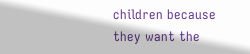children because they want the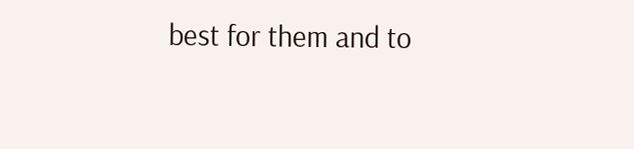best for them and to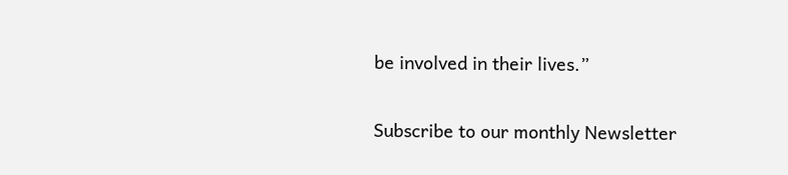be involved in their lives.”

Subscribe to our monthly Newsletter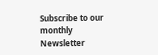Subscribe to our monthly Newsletter